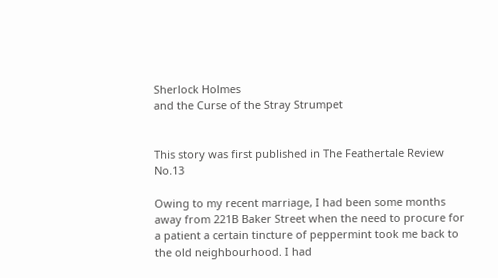Sherlock Holmes
and the Curse of the Stray Strumpet


This story was first published in The Feathertale Review No.13

Owing to my recent marriage, I had been some months away from 221B Baker Street when the need to procure for a patient a certain tincture of peppermint took me back to the old neighbourhood. I had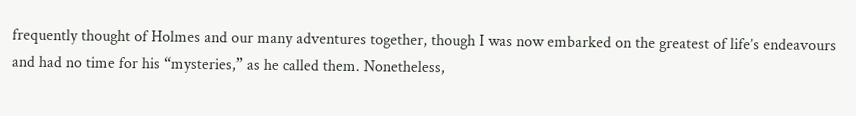frequently thought of Holmes and our many adventures together, though I was now embarked on the greatest of life’s endeavours and had no time for his “mysteries,” as he called them. Nonetheless,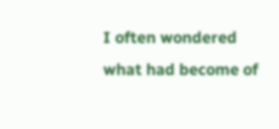I often wondered what had become of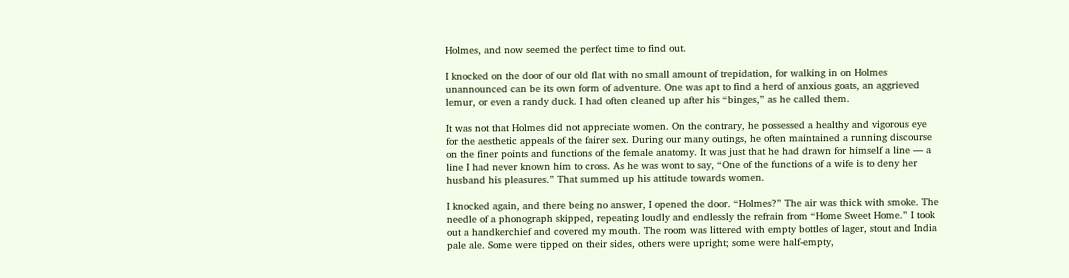Holmes, and now seemed the perfect time to find out.

I knocked on the door of our old flat with no small amount of trepidation, for walking in on Holmes unannounced can be its own form of adventure. One was apt to find a herd of anxious goats, an aggrieved lemur, or even a randy duck. I had often cleaned up after his “binges,” as he called them.

It was not that Holmes did not appreciate women. On the contrary, he possessed a healthy and vigorous eye for the aesthetic appeals of the fairer sex. During our many outings, he often maintained a running discourse on the finer points and functions of the female anatomy. It was just that he had drawn for himself a line — a line I had never known him to cross. As he was wont to say, “One of the functions of a wife is to deny her husband his pleasures.” That summed up his attitude towards women.

I knocked again, and there being no answer, I opened the door. “Holmes?” The air was thick with smoke. The needle of a phonograph skipped, repeating loudly and endlessly the refrain from “Home Sweet Home.” I took out a handkerchief and covered my mouth. The room was littered with empty bottles of lager, stout and India pale ale. Some were tipped on their sides, others were upright; some were half-empty,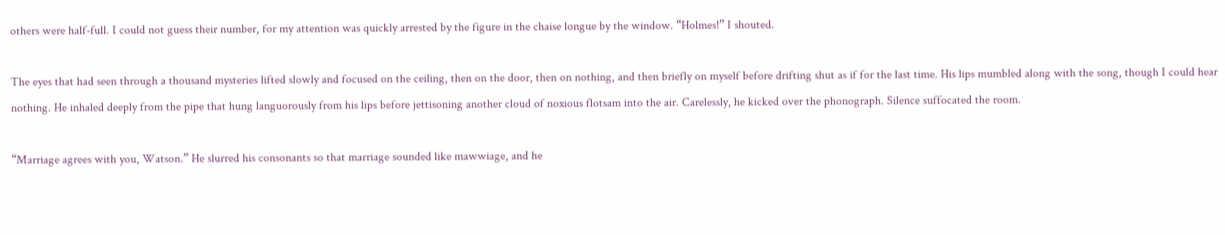others were half-full. I could not guess their number, for my attention was quickly arrested by the figure in the chaise longue by the window. “Holmes!” I shouted.

The eyes that had seen through a thousand mysteries lifted slowly and focused on the ceiling, then on the door, then on nothing, and then briefly on myself before drifting shut as if for the last time. His lips mumbled along with the song, though I could hear nothing. He inhaled deeply from the pipe that hung languorously from his lips before jettisoning another cloud of noxious flotsam into the air. Carelessly, he kicked over the phonograph. Silence suffocated the room.

“Marriage agrees with you, Watson.” He slurred his consonants so that marriage sounded like mawwiage, and he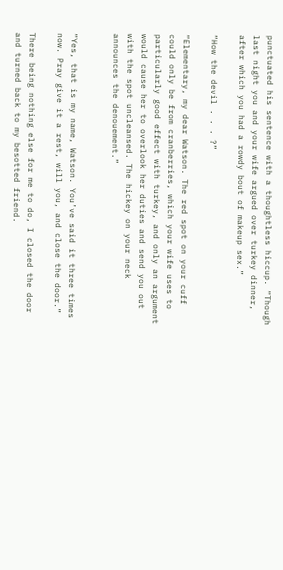punctuated his sentence with a thoughtless hiccup. “Though last night you and your wife argued over turkey dinner, after which you had a rowdy bout of makeup sex.”

“How the devil . . . ?”

“Elementary, my dear Watson. The red spot on your cuff could only be from cranberries, which your wife uses to particularly good effect with turkey, and only an argument would cause her to overlook her duties and send you out with the spot uncleansed. The hickey on your neck announces the denouement.”


“Yes, that is my name, Watson. You’ve said it three times now. Pray give it a rest, will you, and close the door.”

There being nothing else for me to do, I closed the door and turned back to my besotted friend.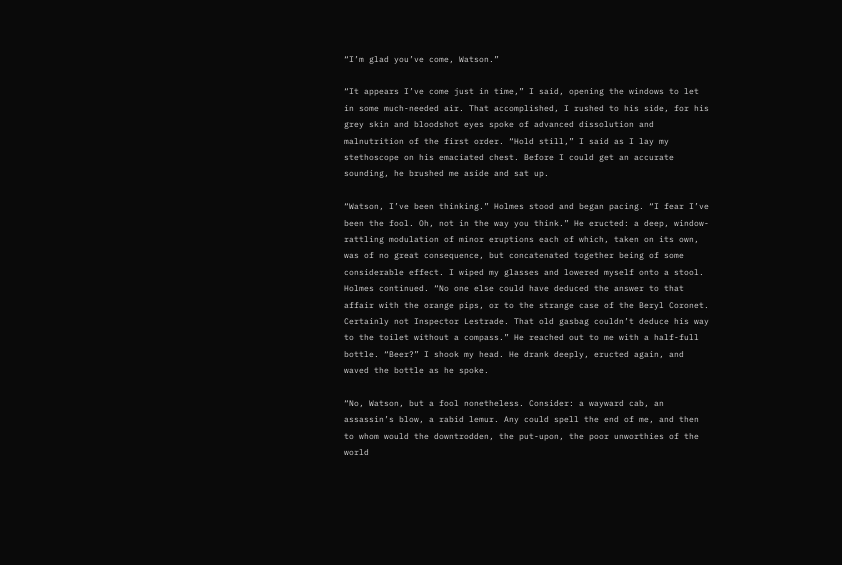“I’m glad you’ve come, Watson.”

“It appears I’ve come just in time,” I said, opening the windows to let in some much-needed air. That accomplished, I rushed to his side, for his grey skin and bloodshot eyes spoke of advanced dissolution and malnutrition of the first order. “Hold still,” I said as I lay my stethoscope on his emaciated chest. Before I could get an accurate sounding, he brushed me aside and sat up.

“Watson, I’ve been thinking.” Holmes stood and began pacing. “I fear I’ve been the fool. Oh, not in the way you think.” He eructed: a deep, window-rattling modulation of minor eruptions each of which, taken on its own, was of no great consequence, but concatenated together being of some considerable effect. I wiped my glasses and lowered myself onto a stool. Holmes continued. “No one else could have deduced the answer to that affair with the orange pips, or to the strange case of the Beryl Coronet. Certainly not Inspector Lestrade. That old gasbag couldn’t deduce his way to the toilet without a compass.” He reached out to me with a half-full bottle. “Beer?” I shook my head. He drank deeply, eructed again, and waved the bottle as he spoke.

“No, Watson, but a fool nonetheless. Consider: a wayward cab, an assassin’s blow, a rabid lemur. Any could spell the end of me, and then to whom would the downtrodden, the put-upon, the poor unworthies of the world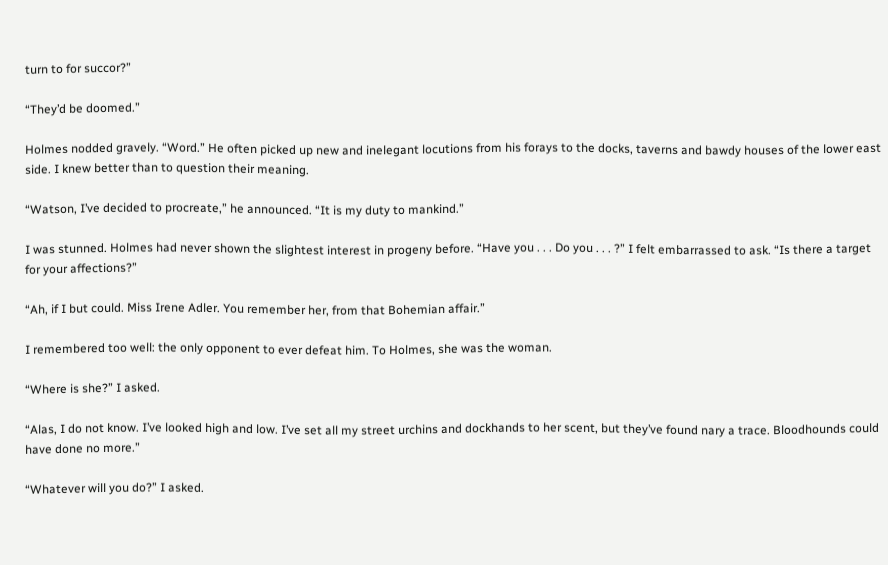turn to for succor?”

“They’d be doomed.”

Holmes nodded gravely. “Word.” He often picked up new and inelegant locutions from his forays to the docks, taverns and bawdy houses of the lower east side. I knew better than to question their meaning.

“Watson, I’ve decided to procreate,” he announced. “It is my duty to mankind.”

I was stunned. Holmes had never shown the slightest interest in progeny before. “Have you . . . Do you . . . ?” I felt embarrassed to ask. “Is there a target for your affections?”

“Ah, if I but could. Miss Irene Adler. You remember her, from that Bohemian affair.”

I remembered too well: the only opponent to ever defeat him. To Holmes, she was the woman.

“Where is she?” I asked.

“Alas, I do not know. I’ve looked high and low. I’ve set all my street urchins and dockhands to her scent, but they’ve found nary a trace. Bloodhounds could have done no more.”

“Whatever will you do?” I asked.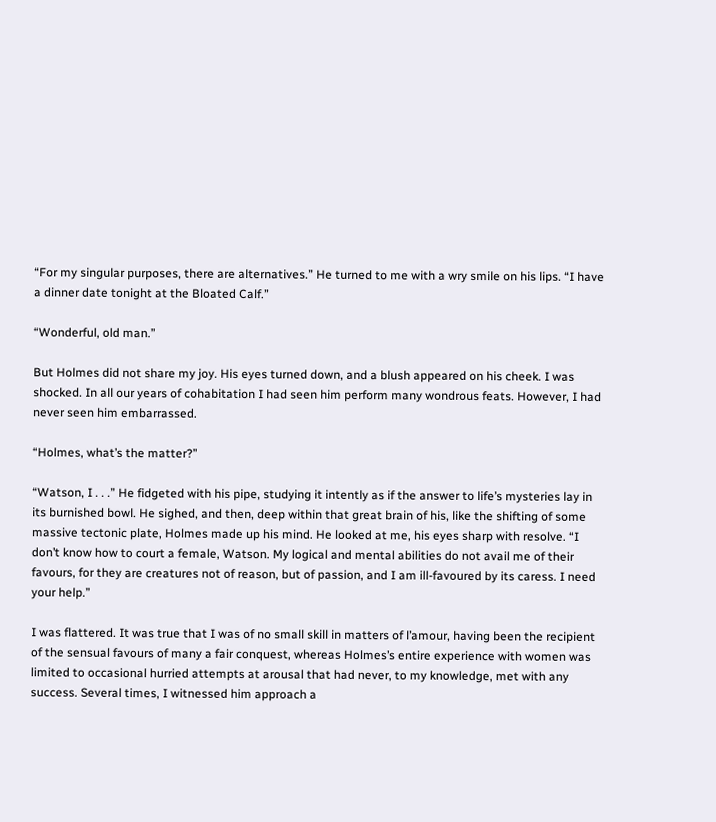“For my singular purposes, there are alternatives.” He turned to me with a wry smile on his lips. “I have a dinner date tonight at the Bloated Calf.”

“Wonderful, old man.”

But Holmes did not share my joy. His eyes turned down, and a blush appeared on his cheek. I was shocked. In all our years of cohabitation I had seen him perform many wondrous feats. However, I had never seen him embarrassed.

“Holmes, what’s the matter?”

“Watson, I . . .” He fidgeted with his pipe, studying it intently as if the answer to life’s mysteries lay in its burnished bowl. He sighed, and then, deep within that great brain of his, like the shifting of some massive tectonic plate, Holmes made up his mind. He looked at me, his eyes sharp with resolve. “I don’t know how to court a female, Watson. My logical and mental abilities do not avail me of their favours, for they are creatures not of reason, but of passion, and I am ill-favoured by its caress. I need your help.”

I was flattered. It was true that I was of no small skill in matters of l’amour, having been the recipient of the sensual favours of many a fair conquest, whereas Holmes’s entire experience with women was limited to occasional hurried attempts at arousal that had never, to my knowledge, met with any success. Several times, I witnessed him approach a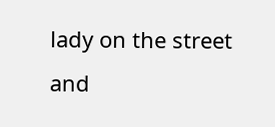lady on the street and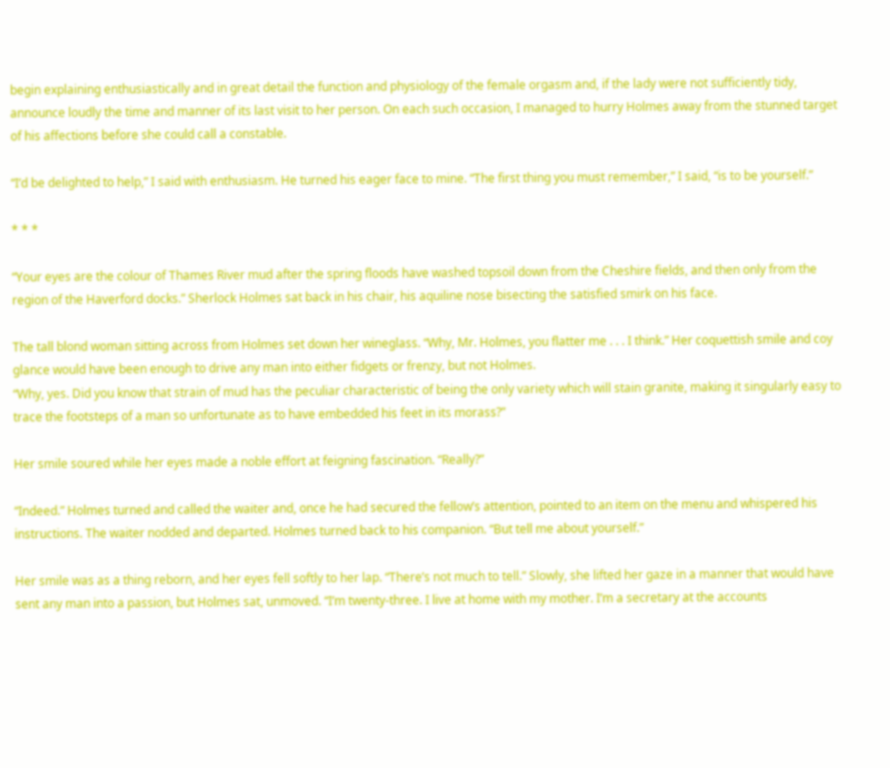begin explaining enthusiastically and in great detail the function and physiology of the female orgasm and, if the lady were not sufficiently tidy, announce loudly the time and manner of its last visit to her person. On each such occasion, I managed to hurry Holmes away from the stunned target of his affections before she could call a constable.

“I’d be delighted to help,” I said with enthusiasm. He turned his eager face to mine. “The first thing you must remember,” I said, “is to be yourself.”

* * *

“Your eyes are the colour of Thames River mud after the spring floods have washed topsoil down from the Cheshire fields, and then only from the region of the Haverford docks.” Sherlock Holmes sat back in his chair, his aquiline nose bisecting the satisfied smirk on his face.

The tall blond woman sitting across from Holmes set down her wineglass. “Why, Mr. Holmes, you flatter me . . . I think.” Her coquettish smile and coy glance would have been enough to drive any man into either fidgets or frenzy, but not Holmes.
“Why, yes. Did you know that strain of mud has the peculiar characteristic of being the only variety which will stain granite, making it singularly easy to trace the footsteps of a man so unfortunate as to have embedded his feet in its morass?”

Her smile soured while her eyes made a noble effort at feigning fascination. “Really?”

“Indeed.” Holmes turned and called the waiter and, once he had secured the fellow’s attention, pointed to an item on the menu and whispered his instructions. The waiter nodded and departed. Holmes turned back to his companion. “But tell me about yourself.”

Her smile was as a thing reborn, and her eyes fell softly to her lap. “There’s not much to tell.” Slowly, she lifted her gaze in a manner that would have sent any man into a passion, but Holmes sat, unmoved. “I’m twenty-three. I live at home with my mother. I’m a secretary at the accounts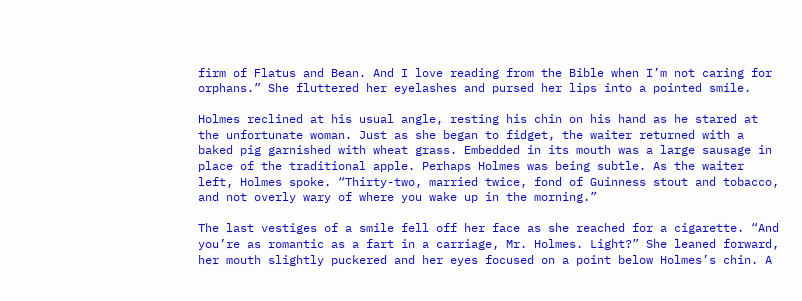firm of Flatus and Bean. And I love reading from the Bible when I’m not caring for orphans.” She fluttered her eyelashes and pursed her lips into a pointed smile.

Holmes reclined at his usual angle, resting his chin on his hand as he stared at the unfortunate woman. Just as she began to fidget, the waiter returned with a baked pig garnished with wheat grass. Embedded in its mouth was a large sausage in place of the traditional apple. Perhaps Holmes was being subtle. As the waiter left, Holmes spoke. “Thirty-two, married twice, fond of Guinness stout and tobacco, and not overly wary of where you wake up in the morning.”

The last vestiges of a smile fell off her face as she reached for a cigarette. “And you’re as romantic as a fart in a carriage, Mr. Holmes. Light?” She leaned forward, her mouth slightly puckered and her eyes focused on a point below Holmes’s chin. A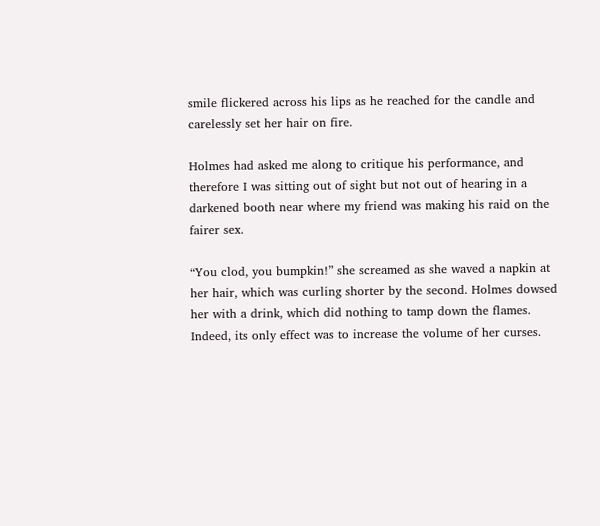smile flickered across his lips as he reached for the candle and carelessly set her hair on fire.

Holmes had asked me along to critique his performance, and therefore I was sitting out of sight but not out of hearing in a darkened booth near where my friend was making his raid on the fairer sex.

“You clod, you bumpkin!” she screamed as she waved a napkin at her hair, which was curling shorter by the second. Holmes dowsed her with a drink, which did nothing to tamp down the flames. Indeed, its only effect was to increase the volume of her curses.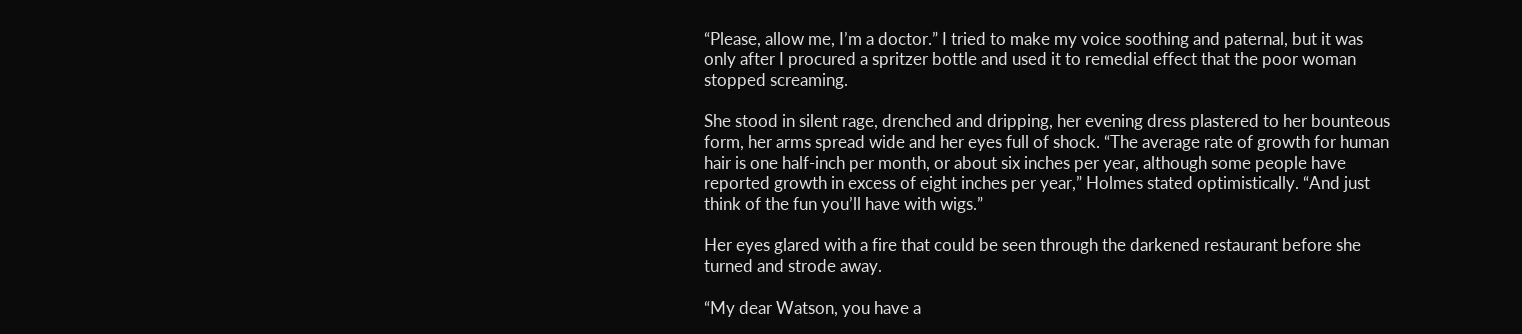“Please, allow me, I’m a doctor.” I tried to make my voice soothing and paternal, but it was only after I procured a spritzer bottle and used it to remedial effect that the poor woman stopped screaming.

She stood in silent rage, drenched and dripping, her evening dress plastered to her bounteous form, her arms spread wide and her eyes full of shock. “The average rate of growth for human hair is one half-inch per month, or about six inches per year, although some people have reported growth in excess of eight inches per year,” Holmes stated optimistically. “And just think of the fun you’ll have with wigs.”

Her eyes glared with a fire that could be seen through the darkened restaurant before she turned and strode away.

“My dear Watson, you have a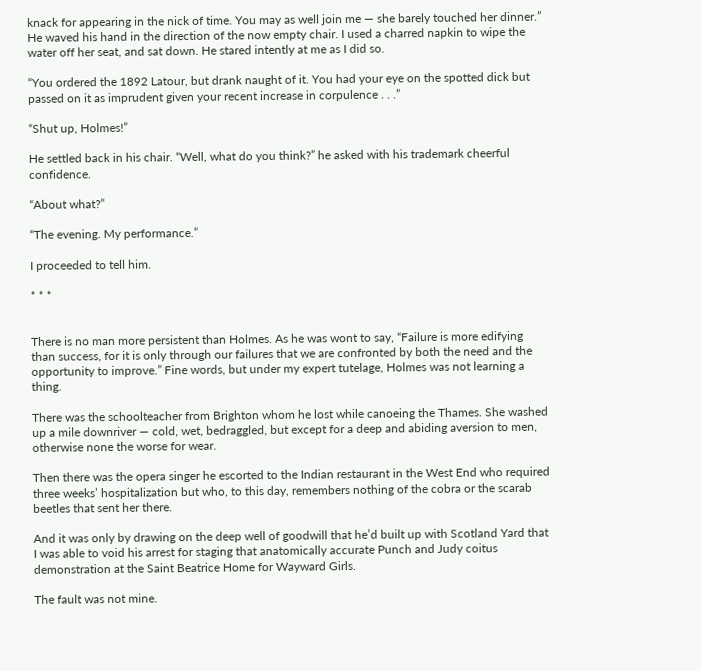knack for appearing in the nick of time. You may as well join me — she barely touched her dinner.” He waved his hand in the direction of the now empty chair. I used a charred napkin to wipe the water off her seat, and sat down. He stared intently at me as I did so.

“You ordered the 1892 Latour, but drank naught of it. You had your eye on the spotted dick but passed on it as imprudent given your recent increase in corpulence . . .”

“Shut up, Holmes!”

He settled back in his chair. “Well, what do you think?” he asked with his trademark cheerful confidence.

“About what?”

“The evening. My performance.”

I proceeded to tell him.

* * *


There is no man more persistent than Holmes. As he was wont to say, “Failure is more edifying than success, for it is only through our failures that we are confronted by both the need and the opportunity to improve.” Fine words, but under my expert tutelage, Holmes was not learning a thing.

There was the schoolteacher from Brighton whom he lost while canoeing the Thames. She washed up a mile downriver — cold, wet, bedraggled, but except for a deep and abiding aversion to men, otherwise none the worse for wear.

Then there was the opera singer he escorted to the Indian restaurant in the West End who required three weeks’ hospitalization but who, to this day, remembers nothing of the cobra or the scarab beetles that sent her there.

And it was only by drawing on the deep well of goodwill that he’d built up with Scotland Yard that I was able to void his arrest for staging that anatomically accurate Punch and Judy coitus demonstration at the Saint Beatrice Home for Wayward Girls.

The fault was not mine.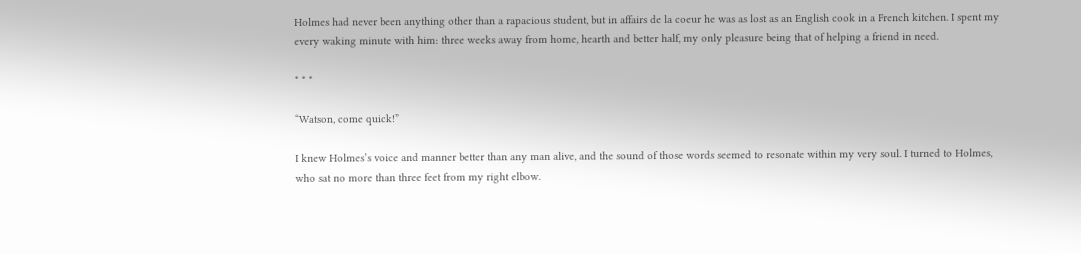Holmes had never been anything other than a rapacious student, but in affairs de la coeur he was as lost as an English cook in a French kitchen. I spent my every waking minute with him: three weeks away from home, hearth and better half, my only pleasure being that of helping a friend in need.

* * *

“Watson, come quick!”

I knew Holmes’s voice and manner better than any man alive, and the sound of those words seemed to resonate within my very soul. I turned to Holmes, who sat no more than three feet from my right elbow.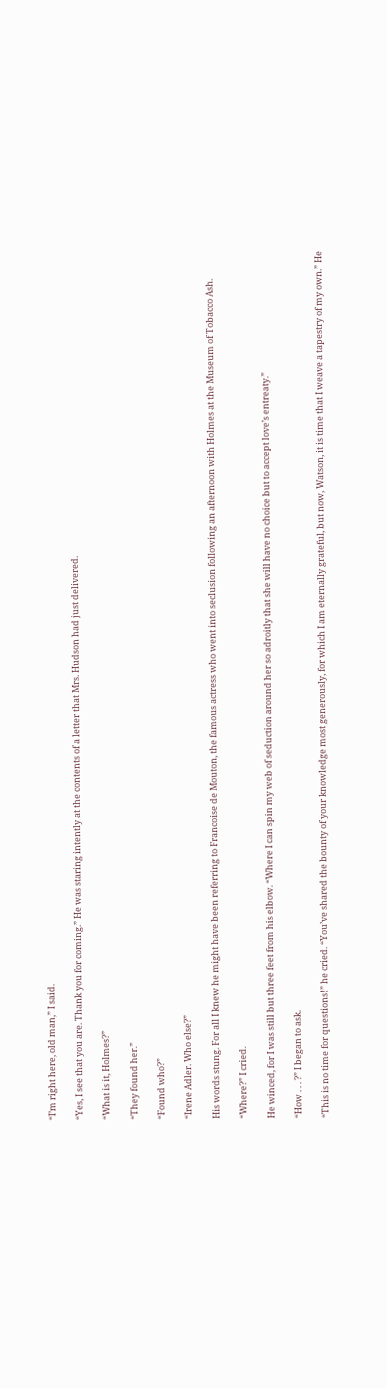“I’m right here, old man,” I said.

“Yes, I see that you are. Thank you for coming.” He was staring intently at the contents of a letter that Mrs. Hudson had just delivered.

“What is it, Holmes?”

“They found her.”

“Found who?”

“Irene Adler. Who else?”

His words stung. For all I knew he might have been referring to Francoise de Mouton, the famous actress who went into seclusion following an afternoon with Holmes at the Museum of Tobacco Ash.

“Where?” I cried.

He winced, for I was still but three feet from his elbow. “Where I can spin my web of seduction around her so adroitly that she will have no choice but to accept love’s entreaty.”

“How . . . ?” I began to ask.

“This is no time for questions!” he cried. “You’ve shared the bounty of your knowledge most generously, for which I am eternally grateful, but now, Watson, it is time that I weave a tapestry of my own.” He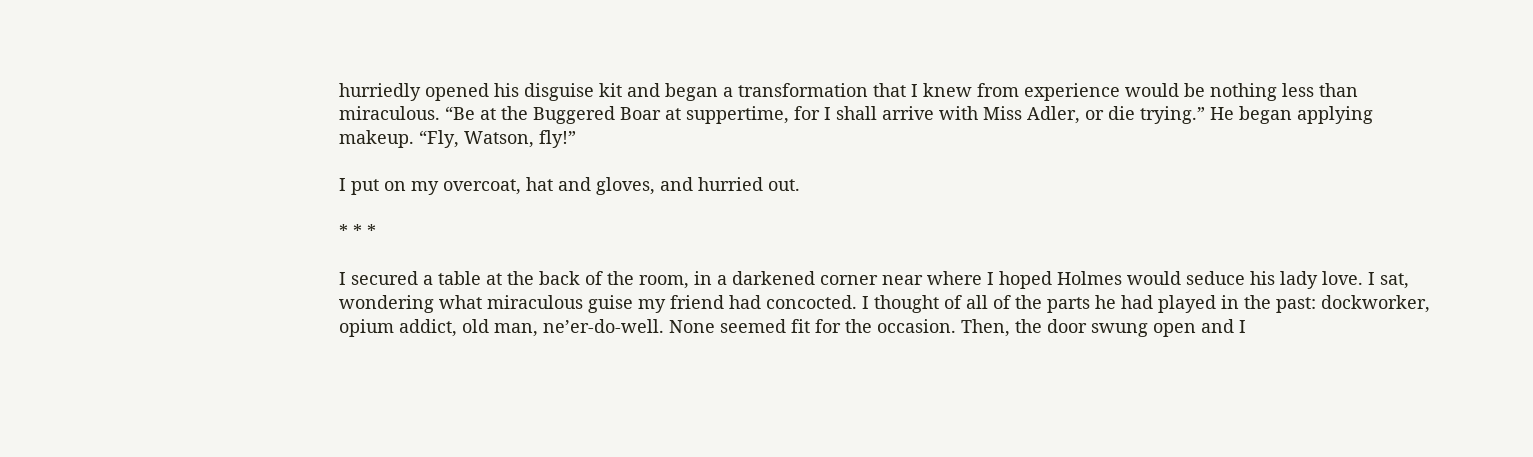hurriedly opened his disguise kit and began a transformation that I knew from experience would be nothing less than miraculous. “Be at the Buggered Boar at suppertime, for I shall arrive with Miss Adler, or die trying.” He began applying makeup. “Fly, Watson, fly!”

I put on my overcoat, hat and gloves, and hurried out.

* * *

I secured a table at the back of the room, in a darkened corner near where I hoped Holmes would seduce his lady love. I sat, wondering what miraculous guise my friend had concocted. I thought of all of the parts he had played in the past: dockworker, opium addict, old man, ne’er-do-well. None seemed fit for the occasion. Then, the door swung open and I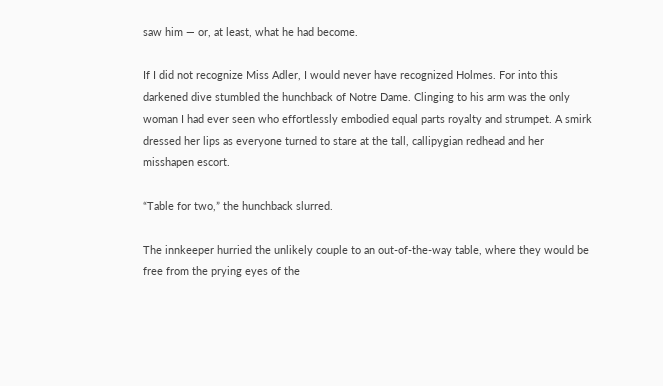saw him — or, at least, what he had become.

If I did not recognize Miss Adler, I would never have recognized Holmes. For into this darkened dive stumbled the hunchback of Notre Dame. Clinging to his arm was the only woman I had ever seen who effortlessly embodied equal parts royalty and strumpet. A smirk dressed her lips as everyone turned to stare at the tall, callipygian redhead and her misshapen escort.

“Table for two,” the hunchback slurred.

The innkeeper hurried the unlikely couple to an out-of-the-way table, where they would be free from the prying eyes of the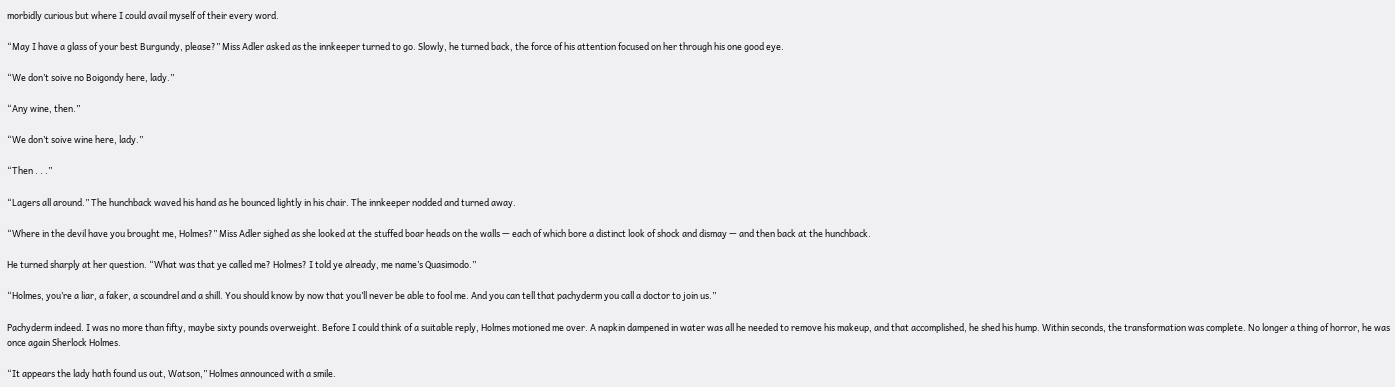morbidly curious but where I could avail myself of their every word.

“May I have a glass of your best Burgundy, please?” Miss Adler asked as the innkeeper turned to go. Slowly, he turned back, the force of his attention focused on her through his one good eye.

“We don’t soive no Boigondy here, lady.”

“Any wine, then.”

“We don’t soive wine here, lady.”

“Then . . .”

“Lagers all around.” The hunchback waved his hand as he bounced lightly in his chair. The innkeeper nodded and turned away.

“Where in the devil have you brought me, Holmes?” Miss Adler sighed as she looked at the stuffed boar heads on the walls — each of which bore a distinct look of shock and dismay — and then back at the hunchback.

He turned sharply at her question. “What was that ye called me? Holmes? I told ye already, me name’s Quasimodo.”

“Holmes, you’re a liar, a faker, a scoundrel and a shill. You should know by now that you’ll never be able to fool me. And you can tell that pachyderm you call a doctor to join us.”

Pachyderm indeed. I was no more than fifty, maybe sixty pounds overweight. Before I could think of a suitable reply, Holmes motioned me over. A napkin dampened in water was all he needed to remove his makeup, and that accomplished, he shed his hump. Within seconds, the transformation was complete. No longer a thing of horror, he was once again Sherlock Holmes.

“It appears the lady hath found us out, Watson,” Holmes announced with a smile.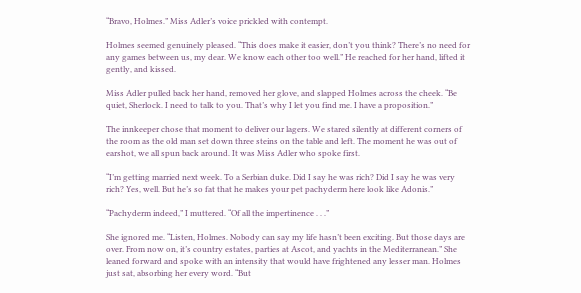“Bravo, Holmes.” Miss Adler’s voice prickled with contempt.

Holmes seemed genuinely pleased. “This does make it easier, don’t you think? There’s no need for any games between us, my dear. We know each other too well.” He reached for her hand, lifted it gently, and kissed.

Miss Adler pulled back her hand, removed her glove, and slapped Holmes across the cheek. “Be quiet, Sherlock. I need to talk to you. That’s why I let you find me. I have a proposition.”

The innkeeper chose that moment to deliver our lagers. We stared silently at different corners of the room as the old man set down three steins on the table and left. The moment he was out of earshot, we all spun back around. It was Miss Adler who spoke first.

“I’m getting married next week. To a Serbian duke. Did I say he was rich? Did I say he was very rich? Yes, well. But he’s so fat that he makes your pet pachyderm here look like Adonis.”

“Pachyderm indeed,” I muttered. “Of all the impertinence . . .”

She ignored me. “Listen, Holmes. Nobody can say my life hasn’t been exciting. But those days are over. From now on, it’s country estates, parties at Ascot, and yachts in the Mediterranean.” She leaned forward and spoke with an intensity that would have frightened any lesser man. Holmes just sat, absorbing her every word. “But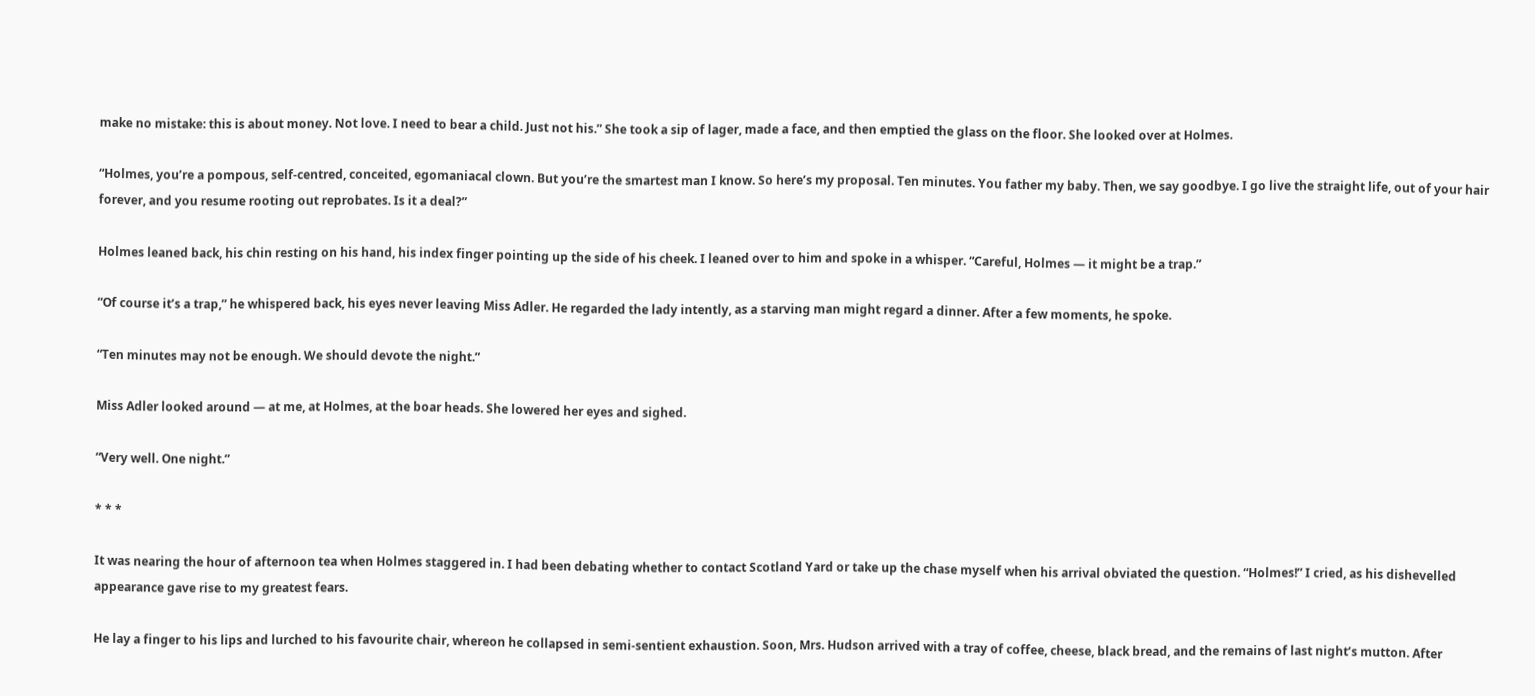make no mistake: this is about money. Not love. I need to bear a child. Just not his.” She took a sip of lager, made a face, and then emptied the glass on the floor. She looked over at Holmes.

“Holmes, you’re a pompous, self-centred, conceited, egomaniacal clown. But you’re the smartest man I know. So here’s my proposal. Ten minutes. You father my baby. Then, we say goodbye. I go live the straight life, out of your hair forever, and you resume rooting out reprobates. Is it a deal?”

Holmes leaned back, his chin resting on his hand, his index finger pointing up the side of his cheek. I leaned over to him and spoke in a whisper. “Careful, Holmes — it might be a trap.”

“Of course it’s a trap,” he whispered back, his eyes never leaving Miss Adler. He regarded the lady intently, as a starving man might regard a dinner. After a few moments, he spoke.

“Ten minutes may not be enough. We should devote the night.”

Miss Adler looked around — at me, at Holmes, at the boar heads. She lowered her eyes and sighed.

“Very well. One night.”

* * *

It was nearing the hour of afternoon tea when Holmes staggered in. I had been debating whether to contact Scotland Yard or take up the chase myself when his arrival obviated the question. “Holmes!” I cried, as his dishevelled appearance gave rise to my greatest fears.

He lay a finger to his lips and lurched to his favourite chair, whereon he collapsed in semi-sentient exhaustion. Soon, Mrs. Hudson arrived with a tray of coffee, cheese, black bread, and the remains of last night’s mutton. After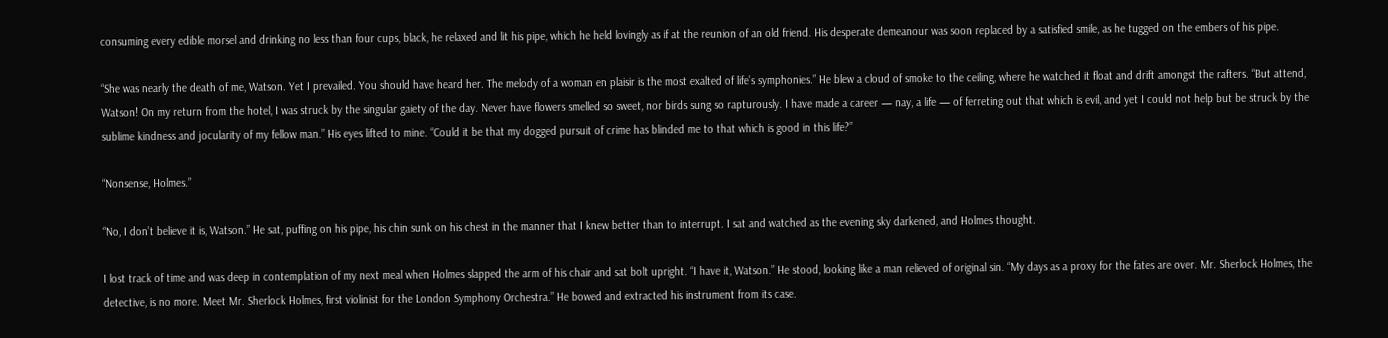consuming every edible morsel and drinking no less than four cups, black, he relaxed and lit his pipe, which he held lovingly as if at the reunion of an old friend. His desperate demeanour was soon replaced by a satisfied smile, as he tugged on the embers of his pipe.

“She was nearly the death of me, Watson. Yet I prevailed. You should have heard her. The melody of a woman en plaisir is the most exalted of life’s symphonies.” He blew a cloud of smoke to the ceiling, where he watched it float and drift amongst the rafters. “But attend, Watson! On my return from the hotel, I was struck by the singular gaiety of the day. Never have flowers smelled so sweet, nor birds sung so rapturously. I have made a career — nay, a life — of ferreting out that which is evil, and yet I could not help but be struck by the sublime kindness and jocularity of my fellow man.” His eyes lifted to mine. “Could it be that my dogged pursuit of crime has blinded me to that which is good in this life?”

“Nonsense, Holmes.”

“No, I don’t believe it is, Watson.” He sat, puffing on his pipe, his chin sunk on his chest in the manner that I knew better than to interrupt. I sat and watched as the evening sky darkened, and Holmes thought.

I lost track of time and was deep in contemplation of my next meal when Holmes slapped the arm of his chair and sat bolt upright. “I have it, Watson.” He stood, looking like a man relieved of original sin. “My days as a proxy for the fates are over. Mr. Sherlock Holmes, the detective, is no more. Meet Mr. Sherlock Holmes, first violinist for the London Symphony Orchestra.” He bowed and extracted his instrument from its case.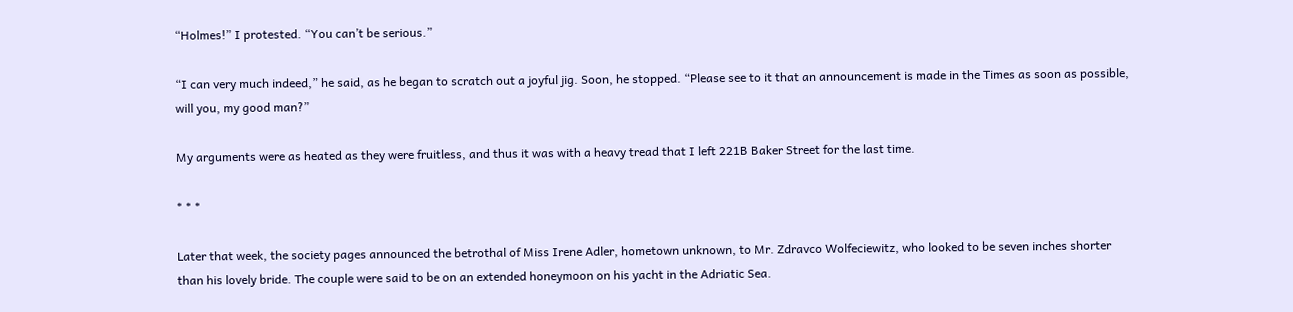“Holmes!” I protested. “You can’t be serious.”

“I can very much indeed,” he said, as he began to scratch out a joyful jig. Soon, he stopped. “Please see to it that an announcement is made in the Times as soon as possible, will you, my good man?”

My arguments were as heated as they were fruitless, and thus it was with a heavy tread that I left 221B Baker Street for the last time.

* * *

Later that week, the society pages announced the betrothal of Miss Irene Adler, hometown unknown, to Mr. Zdravco Wolfeciewitz, who looked to be seven inches shorter than his lovely bride. The couple were said to be on an extended honeymoon on his yacht in the Adriatic Sea.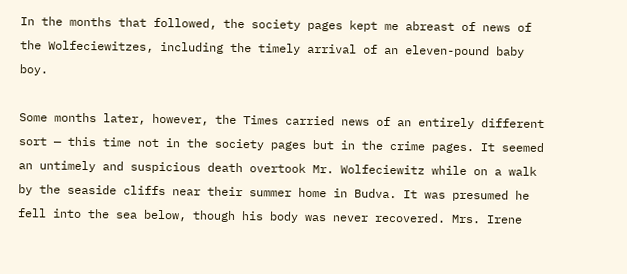In the months that followed, the society pages kept me abreast of news of the Wolfeciewitzes, including the timely arrival of an eleven-pound baby boy.

Some months later, however, the Times carried news of an entirely different sort — this time not in the society pages but in the crime pages. It seemed an untimely and suspicious death overtook Mr. Wolfeciewitz while on a walk by the seaside cliffs near their summer home in Budva. It was presumed he fell into the sea below, though his body was never recovered. Mrs. Irene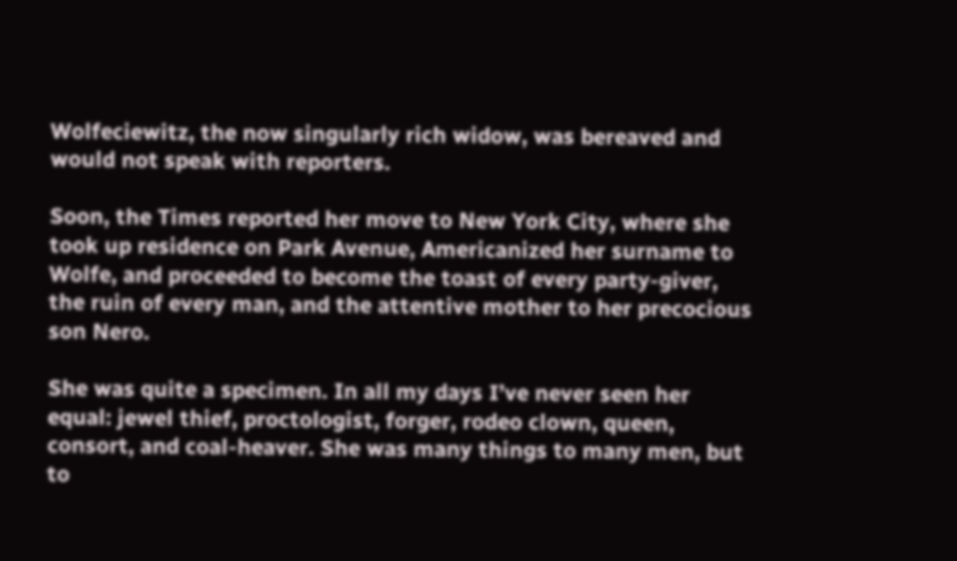Wolfeciewitz, the now singularly rich widow, was bereaved and would not speak with reporters.

Soon, the Times reported her move to New York City, where she took up residence on Park Avenue, Americanized her surname to Wolfe, and proceeded to become the toast of every party-giver, the ruin of every man, and the attentive mother to her precocious son Nero.

She was quite a specimen. In all my days I’ve never seen her equal: jewel thief, proctologist, forger, rodeo clown, queen, consort, and coal-heaver. She was many things to many men, but to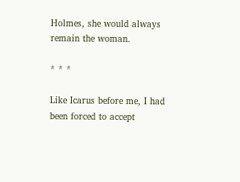Holmes, she would always remain the woman.

* * *

Like Icarus before me, I had been forced to accept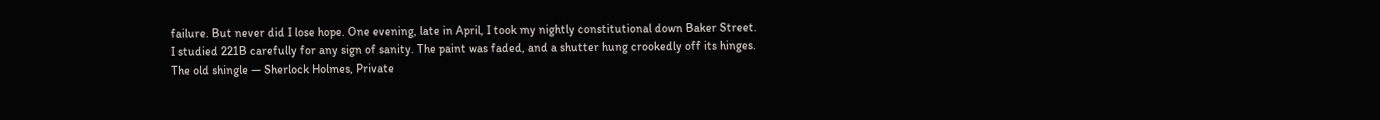failure. But never did I lose hope. One evening, late in April, I took my nightly constitutional down Baker Street. I studied 221B carefully for any sign of sanity. The paint was faded, and a shutter hung crookedly off its hinges. The old shingle — Sherlock Holmes, Private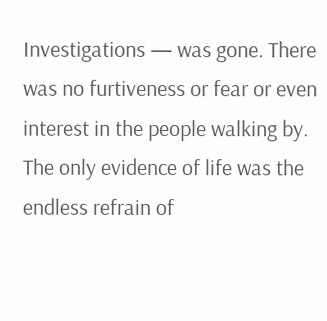Investigations — was gone. There was no furtiveness or fear or even interest in the people walking by. The only evidence of life was the endless refrain of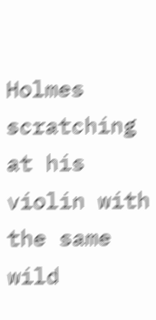Holmes scratching at his violin with the same wild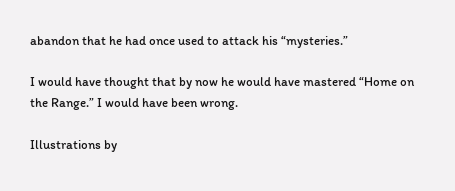abandon that he had once used to attack his “mysteries.”

I would have thought that by now he would have mastered “Home on the Range.” I would have been wrong.

Illustrations by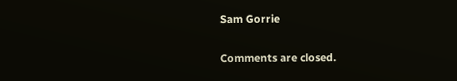Sam Gorrie

Comments are closed.